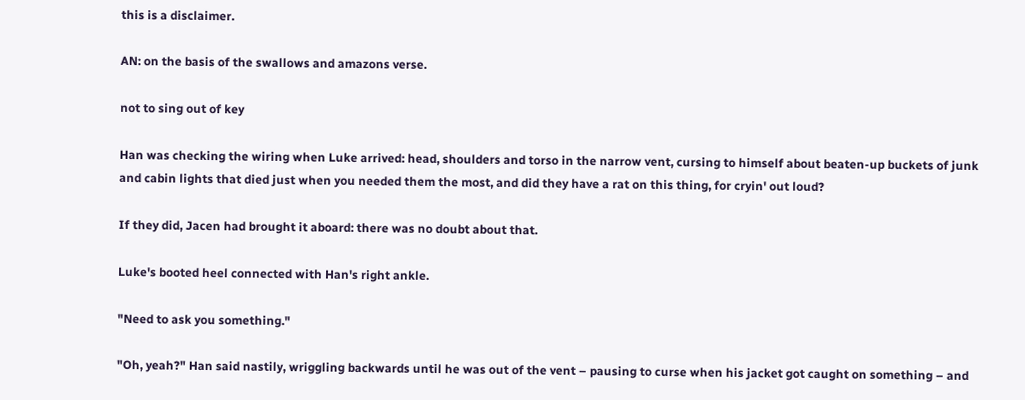this is a disclaimer.

AN: on the basis of the swallows and amazons verse.

not to sing out of key

Han was checking the wiring when Luke arrived: head, shoulders and torso in the narrow vent, cursing to himself about beaten-up buckets of junk and cabin lights that died just when you needed them the most, and did they have a rat on this thing, for cryin' out loud?

If they did, Jacen had brought it aboard: there was no doubt about that.

Luke's booted heel connected with Han's right ankle.

"Need to ask you something."

"Oh, yeah?" Han said nastily, wriggling backwards until he was out of the vent – pausing to curse when his jacket got caught on something – and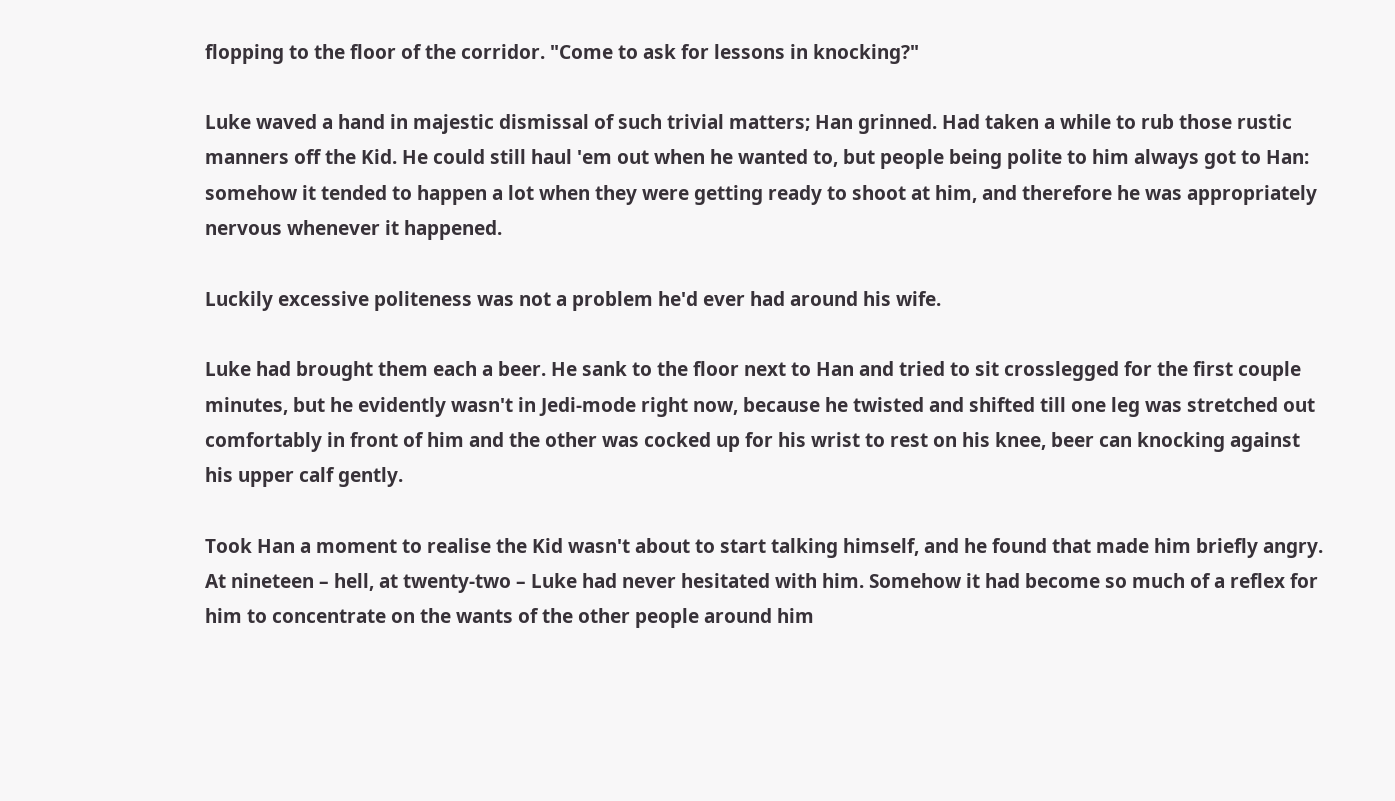flopping to the floor of the corridor. "Come to ask for lessons in knocking?"

Luke waved a hand in majestic dismissal of such trivial matters; Han grinned. Had taken a while to rub those rustic manners off the Kid. He could still haul 'em out when he wanted to, but people being polite to him always got to Han: somehow it tended to happen a lot when they were getting ready to shoot at him, and therefore he was appropriately nervous whenever it happened.

Luckily excessive politeness was not a problem he'd ever had around his wife.

Luke had brought them each a beer. He sank to the floor next to Han and tried to sit crosslegged for the first couple minutes, but he evidently wasn't in Jedi-mode right now, because he twisted and shifted till one leg was stretched out comfortably in front of him and the other was cocked up for his wrist to rest on his knee, beer can knocking against his upper calf gently.

Took Han a moment to realise the Kid wasn't about to start talking himself, and he found that made him briefly angry. At nineteen – hell, at twenty-two – Luke had never hesitated with him. Somehow it had become so much of a reflex for him to concentrate on the wants of the other people around him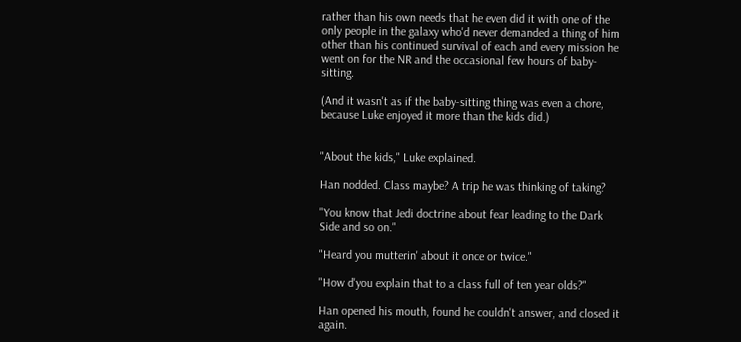rather than his own needs that he even did it with one of the only people in the galaxy who'd never demanded a thing of him other than his continued survival of each and every mission he went on for the NR and the occasional few hours of baby-sitting.

(And it wasn't as if the baby-sitting thing was even a chore, because Luke enjoyed it more than the kids did.)


"About the kids," Luke explained.

Han nodded. Class maybe? A trip he was thinking of taking?

"You know that Jedi doctrine about fear leading to the Dark Side and so on."

"Heard you mutterin' about it once or twice."

"How d'you explain that to a class full of ten year olds?"

Han opened his mouth, found he couldn't answer, and closed it again.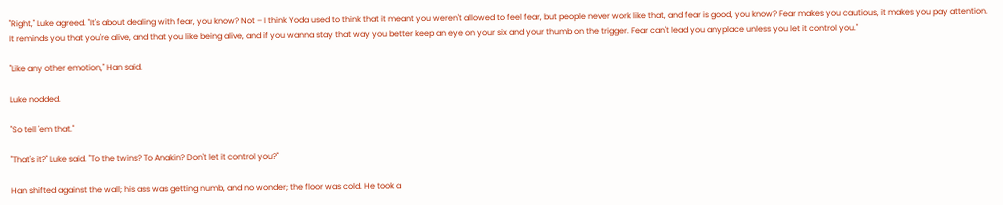"Right," Luke agreed. "It's about dealing with fear, you know? Not – I think Yoda used to think that it meant you weren't allowed to feel fear, but people never work like that, and fear is good, you know? Fear makes you cautious, it makes you pay attention. It reminds you that you're alive, and that you like being alive, and if you wanna stay that way you better keep an eye on your six and your thumb on the trigger. Fear can't lead you anyplace unless you let it control you."

"Like any other emotion," Han said.

Luke nodded.

"So tell 'em that."

"That's it?" Luke said. "To the twins? To Anakin? Don't let it control you?"

Han shifted against the wall; his ass was getting numb, and no wonder; the floor was cold. He took a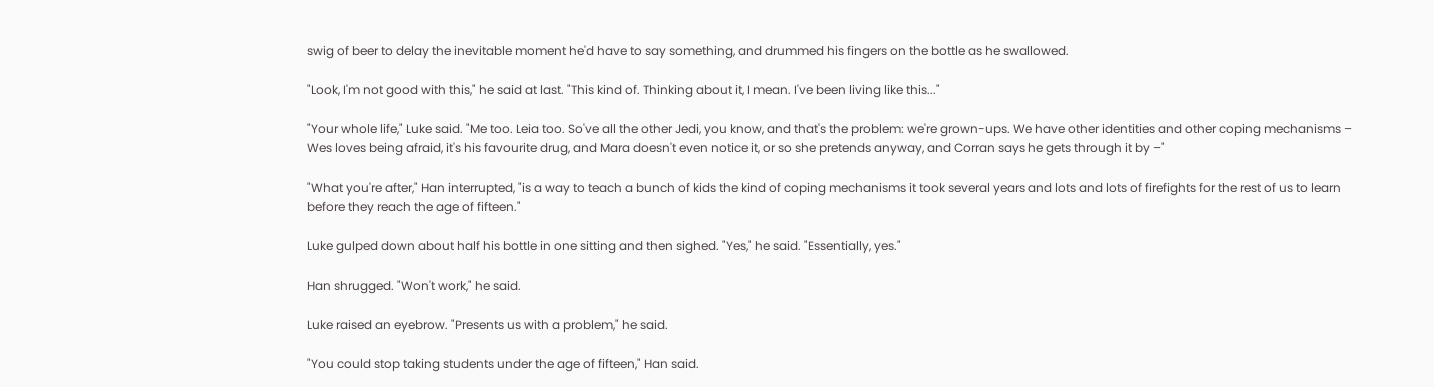swig of beer to delay the inevitable moment he'd have to say something, and drummed his fingers on the bottle as he swallowed.

"Look, I'm not good with this," he said at last. "This kind of. Thinking about it, I mean. I've been living like this..."

"Your whole life," Luke said. "Me too. Leia too. So've all the other Jedi, you know, and that's the problem: we're grown-ups. We have other identities and other coping mechanisms – Wes loves being afraid, it's his favourite drug, and Mara doesn't even notice it, or so she pretends anyway, and Corran says he gets through it by –"

"What you're after," Han interrupted, "is a way to teach a bunch of kids the kind of coping mechanisms it took several years and lots and lots of firefights for the rest of us to learn before they reach the age of fifteen."

Luke gulped down about half his bottle in one sitting and then sighed. "Yes," he said. "Essentially, yes."

Han shrugged. "Won't work," he said.

Luke raised an eyebrow. "Presents us with a problem," he said.

"You could stop taking students under the age of fifteen," Han said.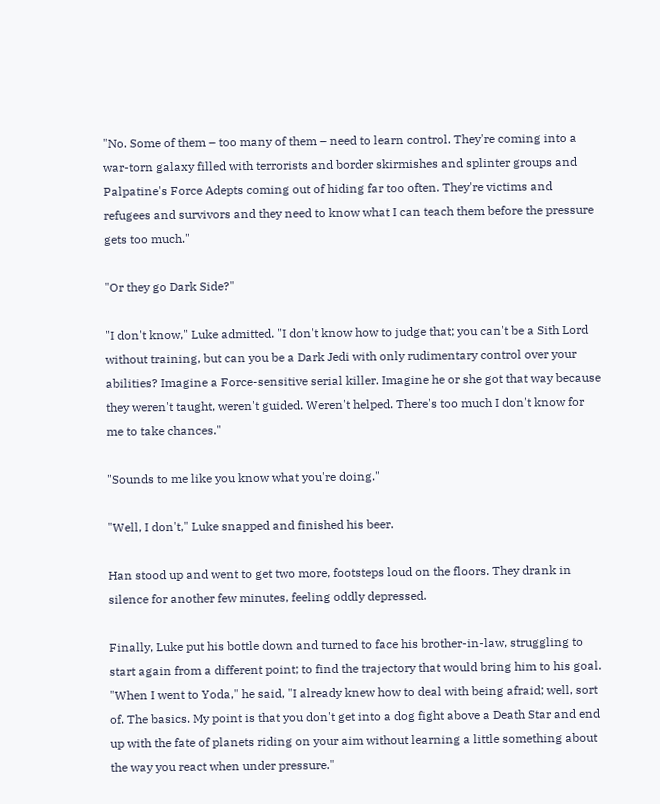"No. Some of them – too many of them – need to learn control. They're coming into a war-torn galaxy filled with terrorists and border skirmishes and splinter groups and Palpatine's Force Adepts coming out of hiding far too often. They're victims and refugees and survivors and they need to know what I can teach them before the pressure gets too much."

"Or they go Dark Side?"

"I don't know," Luke admitted. "I don't know how to judge that; you can't be a Sith Lord without training, but can you be a Dark Jedi with only rudimentary control over your abilities? Imagine a Force-sensitive serial killer. Imagine he or she got that way because they weren't taught, weren't guided. Weren't helped. There's too much I don't know for me to take chances."

"Sounds to me like you know what you're doing."

"Well, I don't," Luke snapped and finished his beer.

Han stood up and went to get two more, footsteps loud on the floors. They drank in silence for another few minutes, feeling oddly depressed.

Finally, Luke put his bottle down and turned to face his brother-in-law, struggling to start again from a different point; to find the trajectory that would bring him to his goal. "When I went to Yoda," he said, "I already knew how to deal with being afraid; well, sort of. The basics. My point is that you don't get into a dog fight above a Death Star and end up with the fate of planets riding on your aim without learning a little something about the way you react when under pressure."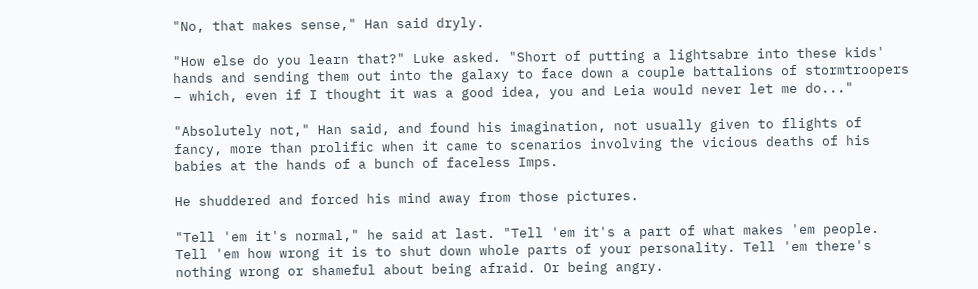"No, that makes sense," Han said dryly.

"How else do you learn that?" Luke asked. "Short of putting a lightsabre into these kids' hands and sending them out into the galaxy to face down a couple battalions of stormtroopers – which, even if I thought it was a good idea, you and Leia would never let me do..."

"Absolutely not," Han said, and found his imagination, not usually given to flights of fancy, more than prolific when it came to scenarios involving the vicious deaths of his babies at the hands of a bunch of faceless Imps.

He shuddered and forced his mind away from those pictures.

"Tell 'em it's normal," he said at last. "Tell 'em it's a part of what makes 'em people. Tell 'em how wrong it is to shut down whole parts of your personality. Tell 'em there's nothing wrong or shameful about being afraid. Or being angry.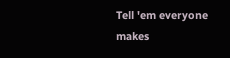Tell 'em everyone makes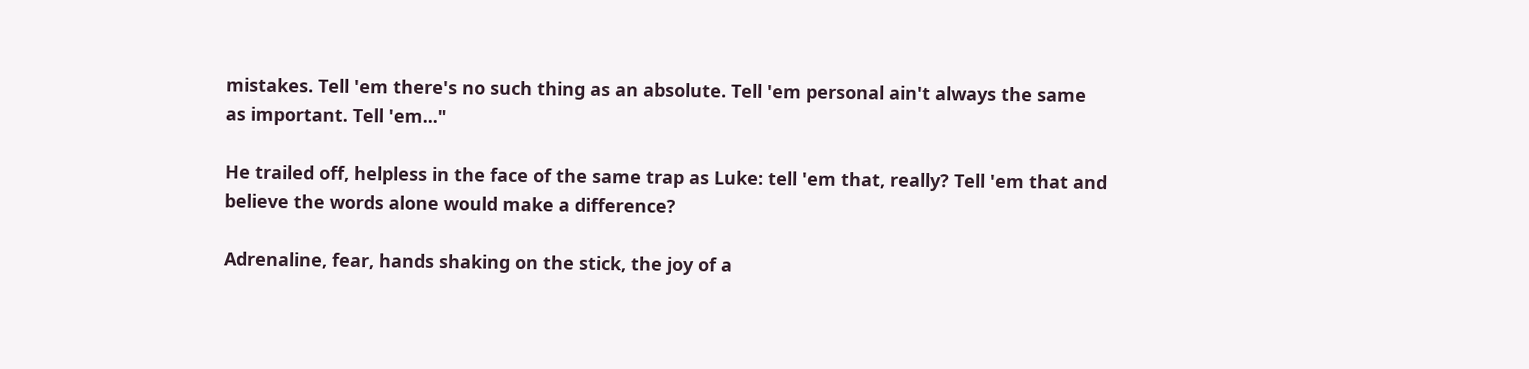mistakes. Tell 'em there's no such thing as an absolute. Tell 'em personal ain't always the same as important. Tell 'em..."

He trailed off, helpless in the face of the same trap as Luke: tell 'em that, really? Tell 'em that and believe the words alone would make a difference?

Adrenaline, fear, hands shaking on the stick, the joy of a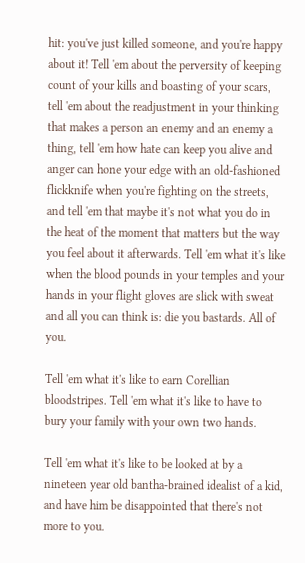hit: you've just killed someone, and you're happy about it! Tell 'em about the perversity of keeping count of your kills and boasting of your scars, tell 'em about the readjustment in your thinking that makes a person an enemy and an enemy a thing, tell 'em how hate can keep you alive and anger can hone your edge with an old-fashioned flickknife when you're fighting on the streets, and tell 'em that maybe it's not what you do in the heat of the moment that matters but the way you feel about it afterwards. Tell 'em what it's like when the blood pounds in your temples and your hands in your flight gloves are slick with sweat and all you can think is: die you bastards. All of you.

Tell 'em what it's like to earn Corellian bloodstripes. Tell 'em what it's like to have to bury your family with your own two hands.

Tell 'em what it's like to be looked at by a nineteen year old bantha-brained idealist of a kid, and have him be disappointed that there's not more to you.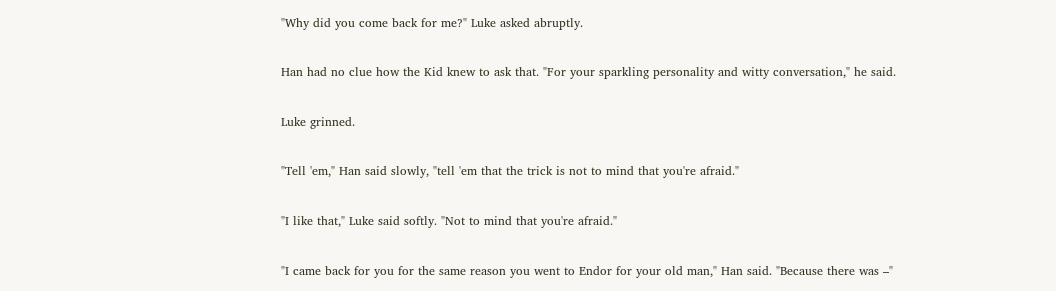"Why did you come back for me?" Luke asked abruptly.

Han had no clue how the Kid knew to ask that. "For your sparkling personality and witty conversation," he said.

Luke grinned.

"Tell 'em," Han said slowly, "tell 'em that the trick is not to mind that you're afraid."

"I like that," Luke said softly. "Not to mind that you're afraid."

"I came back for you for the same reason you went to Endor for your old man," Han said. "Because there was –"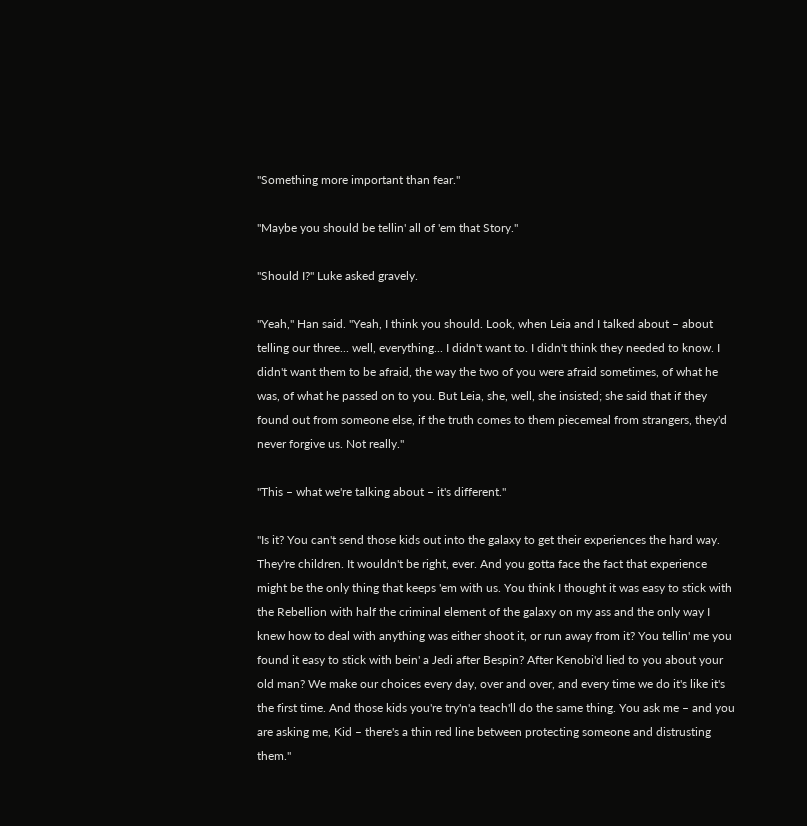"Something more important than fear."

"Maybe you should be tellin' all of 'em that Story."

"Should I?" Luke asked gravely.

"Yeah," Han said. "Yeah, I think you should. Look, when Leia and I talked about – about telling our three... well, everything... I didn't want to. I didn't think they needed to know. I didn't want them to be afraid, the way the two of you were afraid sometimes, of what he was, of what he passed on to you. But Leia, she, well, she insisted; she said that if they found out from someone else, if the truth comes to them piecemeal from strangers, they'd never forgive us. Not really."

"This – what we're talking about – it's different."

"Is it? You can't send those kids out into the galaxy to get their experiences the hard way. They're children. It wouldn't be right, ever. And you gotta face the fact that experience might be the only thing that keeps 'em with us. You think I thought it was easy to stick with the Rebellion with half the criminal element of the galaxy on my ass and the only way I knew how to deal with anything was either shoot it, or run away from it? You tellin' me you found it easy to stick with bein' a Jedi after Bespin? After Kenobi'd lied to you about your old man? We make our choices every day, over and over, and every time we do it's like it's the first time. And those kids you're try'n'a teach'll do the same thing. You ask me – and you are asking me, Kid – there's a thin red line between protecting someone and distrusting them."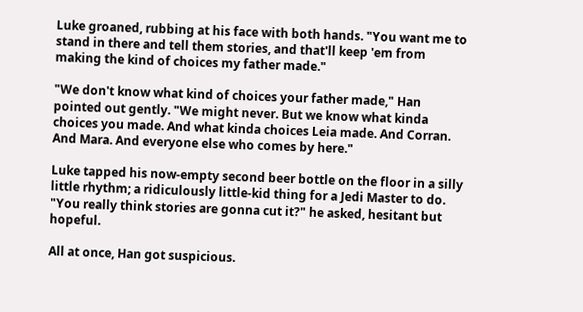Luke groaned, rubbing at his face with both hands. "You want me to stand in there and tell them stories, and that'll keep 'em from making the kind of choices my father made."

"We don't know what kind of choices your father made," Han pointed out gently. "We might never. But we know what kinda choices you made. And what kinda choices Leia made. And Corran. And Mara. And everyone else who comes by here."

Luke tapped his now-empty second beer bottle on the floor in a silly little rhythm; a ridiculously little-kid thing for a Jedi Master to do. "You really think stories are gonna cut it?" he asked, hesitant but hopeful.

All at once, Han got suspicious.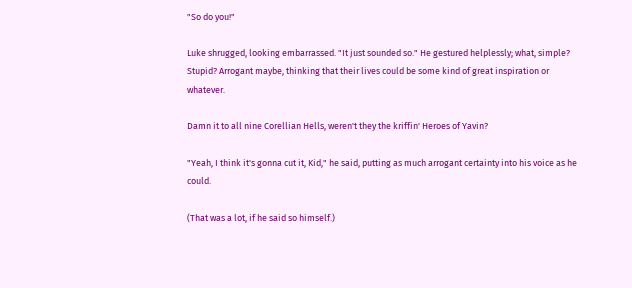"So do you!"

Luke shrugged, looking embarrassed. "It just sounded so." He gestured helplessly; what, simple? Stupid? Arrogant maybe, thinking that their lives could be some kind of great inspiration or whatever.

Damn it to all nine Corellian Hells, weren't they the kriffin' Heroes of Yavin?

"Yeah, I think it's gonna cut it, Kid," he said, putting as much arrogant certainty into his voice as he could.

(That was a lot, if he said so himself.)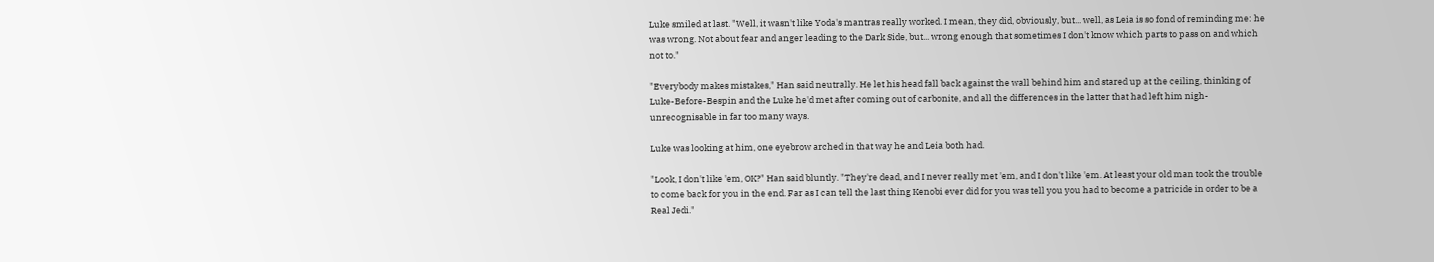Luke smiled at last. "Well, it wasn't like Yoda's mantras really worked. I mean, they did, obviously, but... well, as Leia is so fond of reminding me: he was wrong. Not about fear and anger leading to the Dark Side, but... wrong enough that sometimes I don't know which parts to pass on and which not to."

"Everybody makes mistakes," Han said neutrally. He let his head fall back against the wall behind him and stared up at the ceiling, thinking of Luke-Before-Bespin and the Luke he'd met after coming out of carbonite, and all the differences in the latter that had left him nigh-unrecognisable in far too many ways.

Luke was looking at him, one eyebrow arched in that way he and Leia both had.

"Look, I don't like 'em, OK?" Han said bluntly. "They're dead, and I never really met 'em, and I don't like 'em. At least your old man took the trouble to come back for you in the end. Far as I can tell the last thing Kenobi ever did for you was tell you you had to become a patricide in order to be a Real Jedi."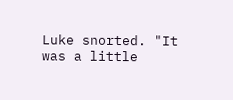Luke snorted. "It was a little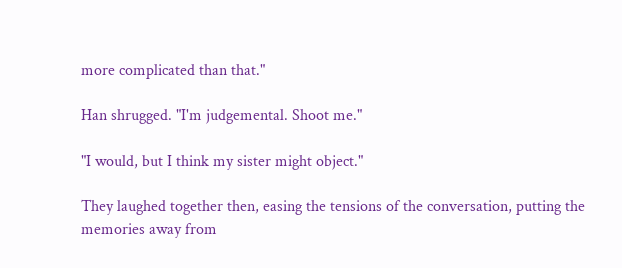more complicated than that."

Han shrugged. "I'm judgemental. Shoot me."

"I would, but I think my sister might object."

They laughed together then, easing the tensions of the conversation, putting the memories away from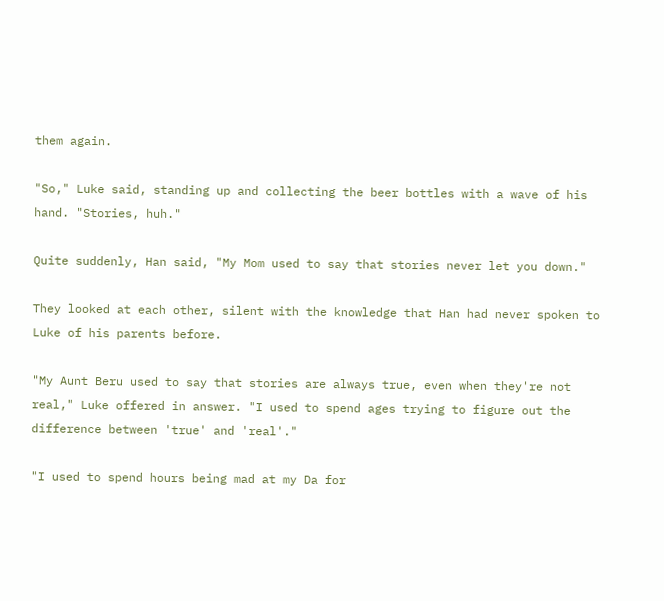them again.

"So," Luke said, standing up and collecting the beer bottles with a wave of his hand. "Stories, huh."

Quite suddenly, Han said, "My Mom used to say that stories never let you down."

They looked at each other, silent with the knowledge that Han had never spoken to Luke of his parents before.

"My Aunt Beru used to say that stories are always true, even when they're not real," Luke offered in answer. "I used to spend ages trying to figure out the difference between 'true' and 'real'."

"I used to spend hours being mad at my Da for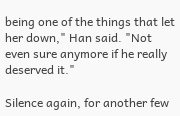being one of the things that let her down," Han said. "Not even sure anymore if he really deserved it."

Silence again, for another few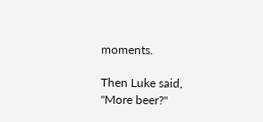moments.

Then Luke said, "More beer?"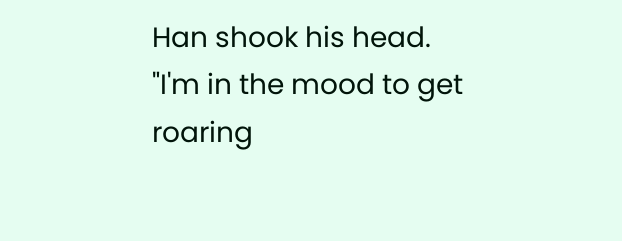Han shook his head. "I'm in the mood to get roaring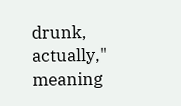drunk, actually," meaning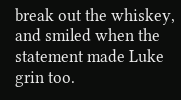break out the whiskey, and smiled when the statement made Luke grin too.